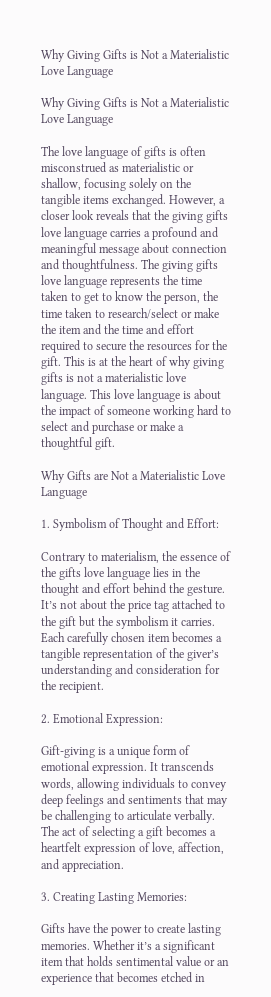Why Giving Gifts is Not a Materialistic Love Language

Why Giving Gifts is Not a Materialistic Love Language

The love language of gifts is often misconstrued as materialistic or shallow, focusing solely on the tangible items exchanged. However, a closer look reveals that the giving gifts love language carries a profound and meaningful message about connection and thoughtfulness. The giving gifts love language represents the time taken to get to know the person, the time taken to research/select or make the item and the time and effort required to secure the resources for the gift. This is at the heart of why giving gifts is not a materialistic love language. This love language is about the impact of someone working hard to select and purchase or make a thoughtful gift.

Why Gifts are Not a Materialistic Love Language

1. Symbolism of Thought and Effort:

Contrary to materialism, the essence of the gifts love language lies in the thought and effort behind the gesture. It’s not about the price tag attached to the gift but the symbolism it carries. Each carefully chosen item becomes a tangible representation of the giver’s understanding and consideration for the recipient.

2. Emotional Expression:

Gift-giving is a unique form of emotional expression. It transcends words, allowing individuals to convey deep feelings and sentiments that may be challenging to articulate verbally. The act of selecting a gift becomes a heartfelt expression of love, affection, and appreciation.

3. Creating Lasting Memories:

Gifts have the power to create lasting memories. Whether it’s a significant item that holds sentimental value or an experience that becomes etched in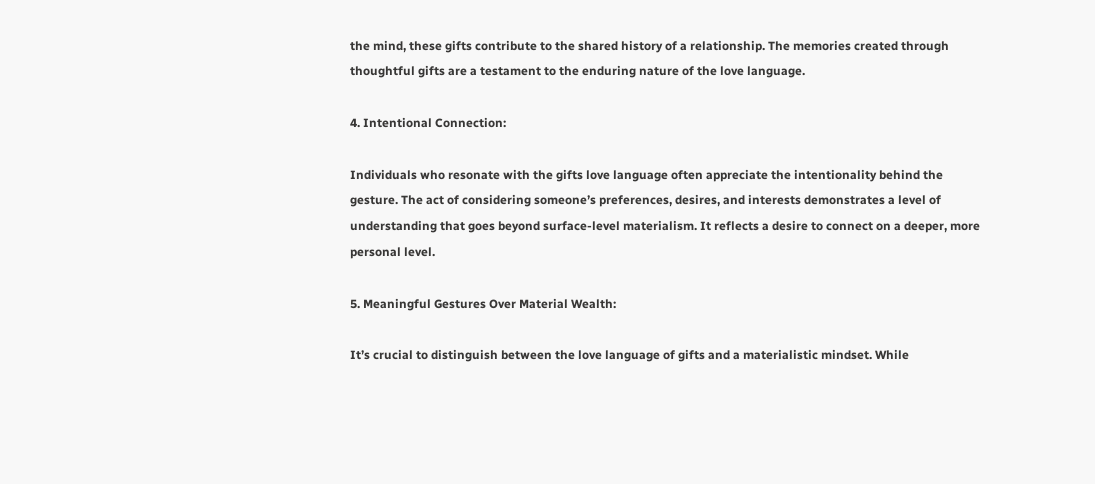the mind, these gifts contribute to the shared history of a relationship. The memories created through thoughtful gifts are a testament to the enduring nature of the love language.

4. Intentional Connection:

Individuals who resonate with the gifts love language often appreciate the intentionality behind the gesture. The act of considering someone’s preferences, desires, and interests demonstrates a level of understanding that goes beyond surface-level materialism. It reflects a desire to connect on a deeper, more personal level.

5. Meaningful Gestures Over Material Wealth:

It’s crucial to distinguish between the love language of gifts and a materialistic mindset. While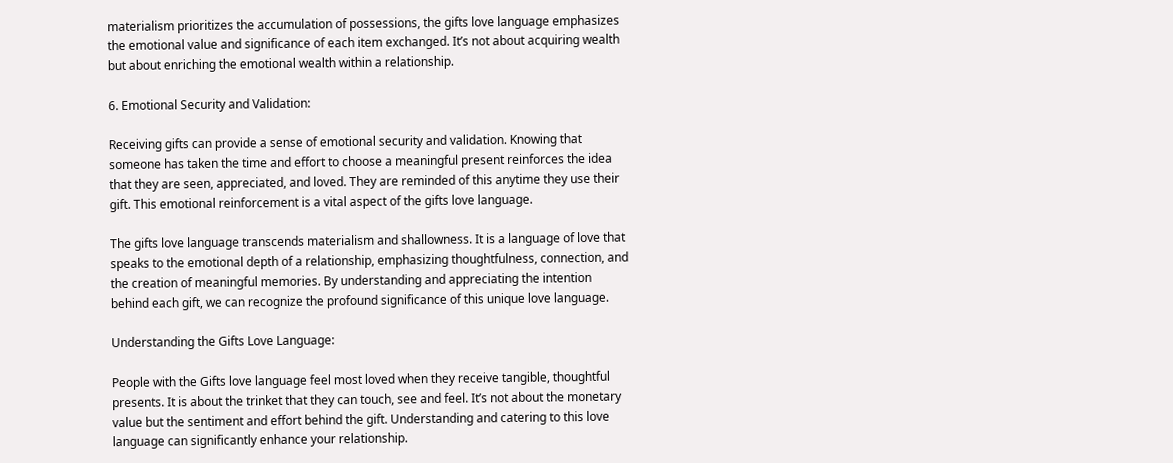materialism prioritizes the accumulation of possessions, the gifts love language emphasizes the emotional value and significance of each item exchanged. It’s not about acquiring wealth but about enriching the emotional wealth within a relationship.

6. Emotional Security and Validation:

Receiving gifts can provide a sense of emotional security and validation. Knowing that someone has taken the time and effort to choose a meaningful present reinforces the idea that they are seen, appreciated, and loved. They are reminded of this anytime they use their gift. This emotional reinforcement is a vital aspect of the gifts love language.

The gifts love language transcends materialism and shallowness. It is a language of love that speaks to the emotional depth of a relationship, emphasizing thoughtfulness, connection, and the creation of meaningful memories. By understanding and appreciating the intention behind each gift, we can recognize the profound significance of this unique love language.

Understanding the Gifts Love Language:

People with the Gifts love language feel most loved when they receive tangible, thoughtful presents. It is about the trinket that they can touch, see and feel. It’s not about the monetary value but the sentiment and effort behind the gift. Understanding and catering to this love language can significantly enhance your relationship.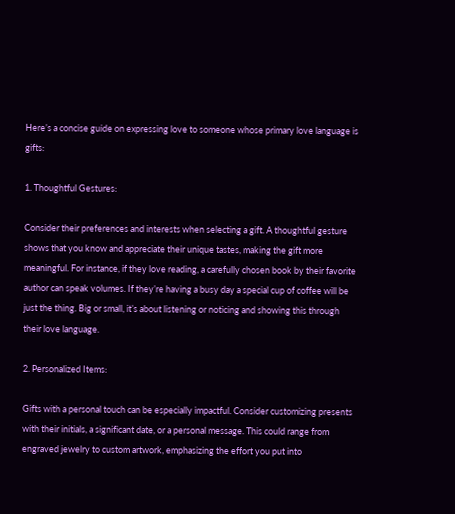Here’s a concise guide on expressing love to someone whose primary love language is gifts:

1. Thoughtful Gestures:

Consider their preferences and interests when selecting a gift. A thoughtful gesture shows that you know and appreciate their unique tastes, making the gift more meaningful. For instance, if they love reading, a carefully chosen book by their favorite author can speak volumes. If they’re having a busy day a special cup of coffee will be just the thing. Big or small, it’s about listening or noticing and showing this through their love language.

2. Personalized Items:

Gifts with a personal touch can be especially impactful. Consider customizing presents with their initials, a significant date, or a personal message. This could range from engraved jewelry to custom artwork, emphasizing the effort you put into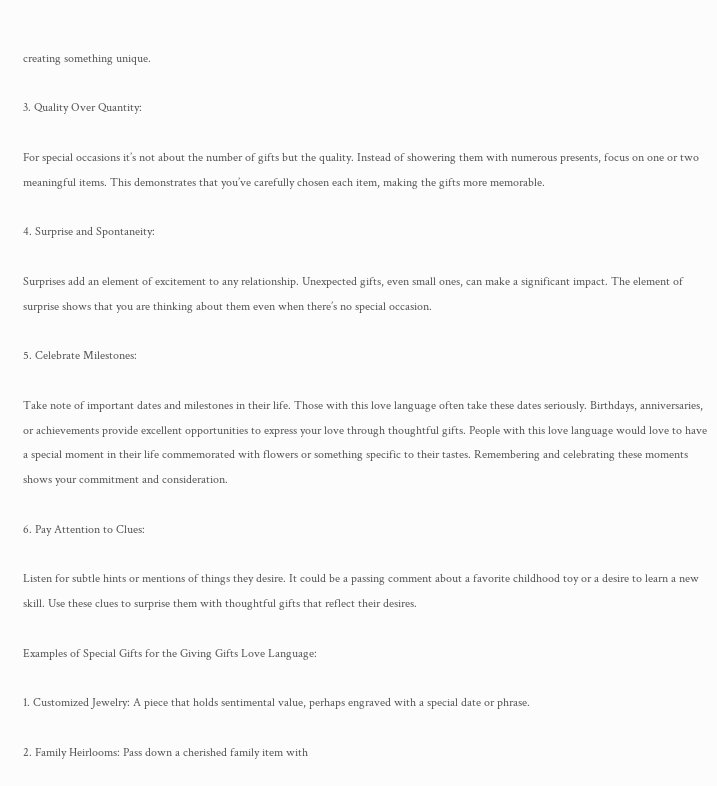creating something unique.

3. Quality Over Quantity:

For special occasions it’s not about the number of gifts but the quality. Instead of showering them with numerous presents, focus on one or two meaningful items. This demonstrates that you’ve carefully chosen each item, making the gifts more memorable.

4. Surprise and Spontaneity:

Surprises add an element of excitement to any relationship. Unexpected gifts, even small ones, can make a significant impact. The element of surprise shows that you are thinking about them even when there’s no special occasion.

5. Celebrate Milestones:

Take note of important dates and milestones in their life. Those with this love language often take these dates seriously. Birthdays, anniversaries, or achievements provide excellent opportunities to express your love through thoughtful gifts. People with this love language would love to have a special moment in their life commemorated with flowers or something specific to their tastes. Remembering and celebrating these moments shows your commitment and consideration.

6. Pay Attention to Clues:

Listen for subtle hints or mentions of things they desire. It could be a passing comment about a favorite childhood toy or a desire to learn a new skill. Use these clues to surprise them with thoughtful gifts that reflect their desires.

Examples of Special Gifts for the Giving Gifts Love Language:

1. Customized Jewelry: A piece that holds sentimental value, perhaps engraved with a special date or phrase.

2. Family Heirlooms: Pass down a cherished family item with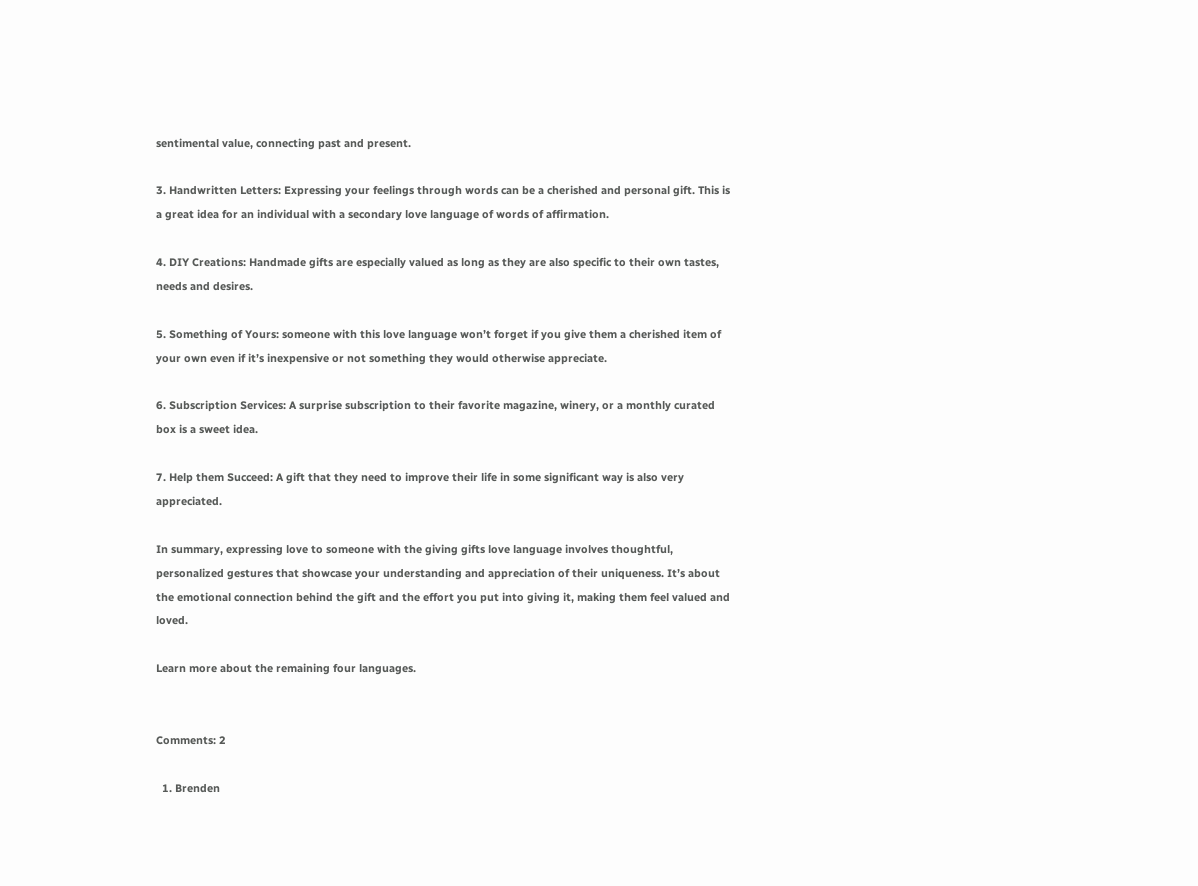sentimental value, connecting past and present.

3. Handwritten Letters: Expressing your feelings through words can be a cherished and personal gift. This is a great idea for an individual with a secondary love language of words of affirmation.

4. DIY Creations: Handmade gifts are especially valued as long as they are also specific to their own tastes, needs and desires.

5. Something of Yours: someone with this love language won’t forget if you give them a cherished item of your own even if it’s inexpensive or not something they would otherwise appreciate.

6. Subscription Services: A surprise subscription to their favorite magazine, winery, or a monthly curated box is a sweet idea.

7. Help them Succeed: A gift that they need to improve their life in some significant way is also very appreciated.

In summary, expressing love to someone with the giving gifts love language involves thoughtful, personalized gestures that showcase your understanding and appreciation of their uniqueness. It’s about the emotional connection behind the gift and the effort you put into giving it, making them feel valued and loved.

Learn more about the remaining four languages.


Comments: 2

  1. Brenden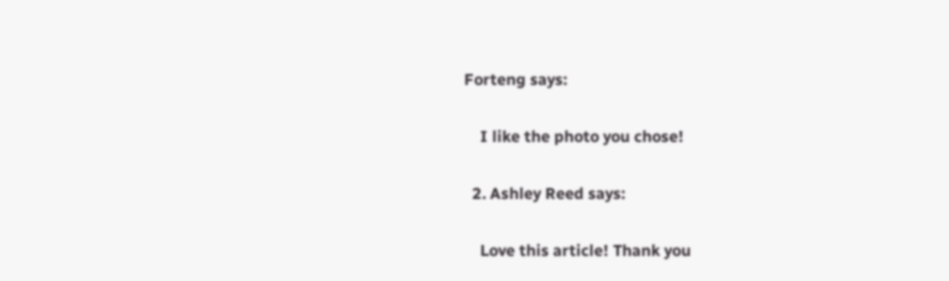Forteng says:

    I like the photo you chose!

  2. Ashley Reed says:

    Love this article! Thank you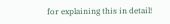for explaining this in detail!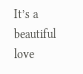It’s a beautiful love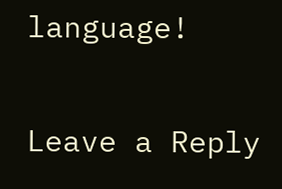language!

Leave a Reply